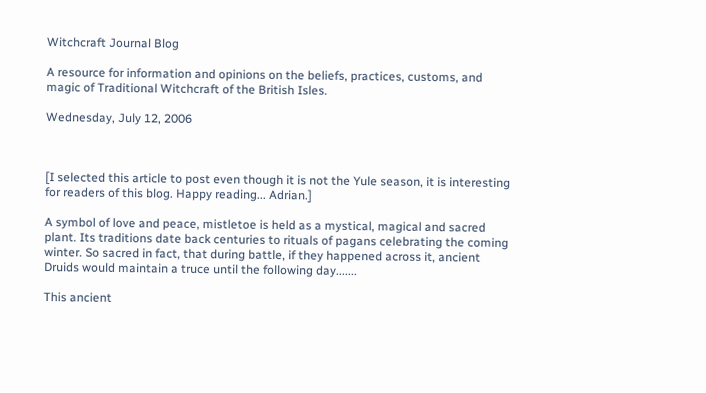Witchcraft Journal Blog

A resource for information and opinions on the beliefs, practices, customs, and magic of Traditional Witchcraft of the British Isles.

Wednesday, July 12, 2006



[I selected this article to post even though it is not the Yule season, it is interesting for readers of this blog. Happy reading... Adrian.]

A symbol of love and peace, mistletoe is held as a mystical, magical and sacred plant. Its traditions date back centuries to rituals of pagans celebrating the coming winter. So sacred in fact, that during battle, if they happened across it, ancient Druids would maintain a truce until the following day.......

This ancient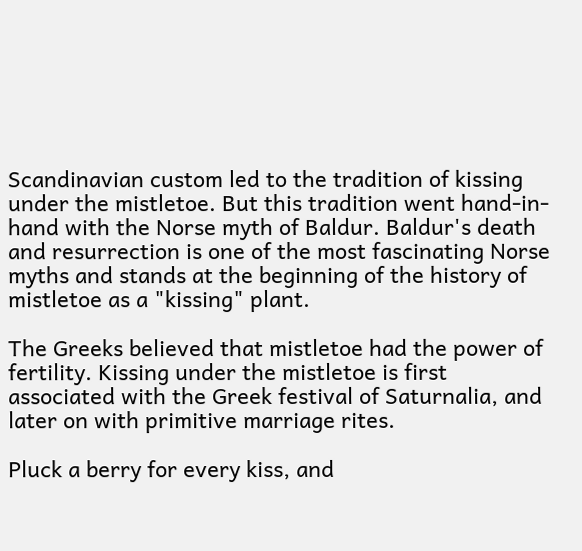Scandinavian custom led to the tradition of kissing under the mistletoe. But this tradition went hand-in-hand with the Norse myth of Baldur. Baldur's death and resurrection is one of the most fascinating Norse myths and stands at the beginning of the history of mistletoe as a "kissing" plant.

The Greeks believed that mistletoe had the power of fertility. Kissing under the mistletoe is first associated with the Greek festival of Saturnalia, and later on with primitive marriage rites.

Pluck a berry for every kiss, and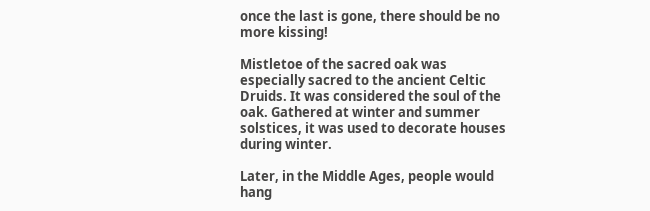once the last is gone, there should be no more kissing!

Mistletoe of the sacred oak was especially sacred to the ancient Celtic Druids. It was considered the soul of the oak. Gathered at winter and summer solstices, it was used to decorate houses during winter.

Later, in the Middle Ages, people would hang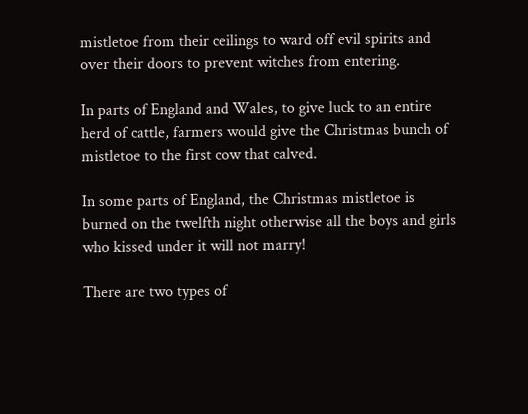mistletoe from their ceilings to ward off evil spirits and over their doors to prevent witches from entering.

In parts of England and Wales, to give luck to an entire herd of cattle, farmers would give the Christmas bunch of mistletoe to the first cow that calved.

In some parts of England, the Christmas mistletoe is burned on the twelfth night otherwise all the boys and girls who kissed under it will not marry!

There are two types of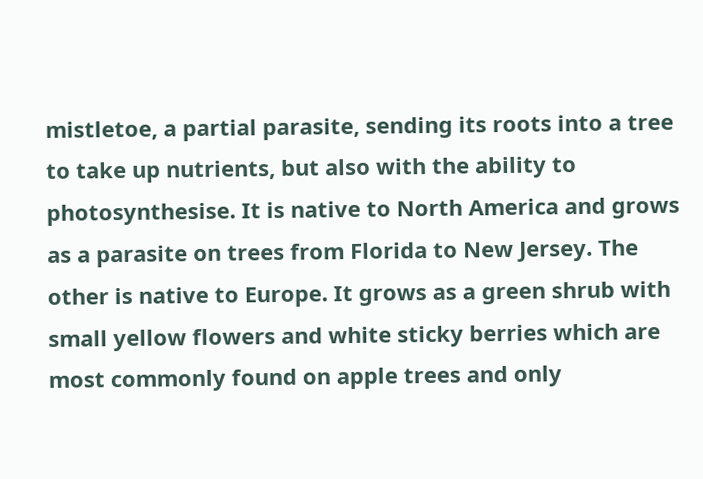mistletoe, a partial parasite, sending its roots into a tree to take up nutrients, but also with the ability to photosynthesise. It is native to North America and grows as a parasite on trees from Florida to New Jersey. The other is native to Europe. It grows as a green shrub with small yellow flowers and white sticky berries which are most commonly found on apple trees and only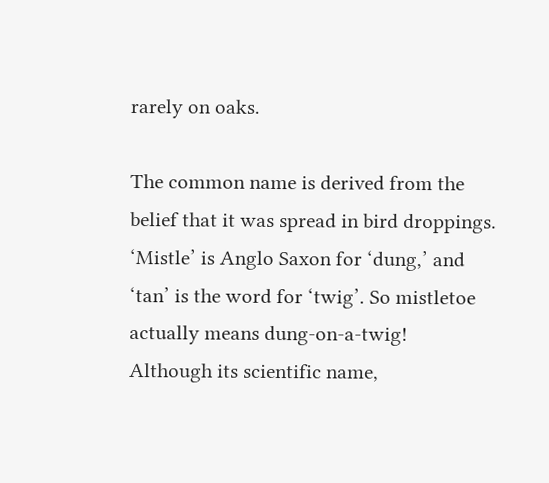rarely on oaks.

The common name is derived from the belief that it was spread in bird droppings. ‘Mistle’ is Anglo Saxon for ‘dung,’ and ‘tan’ is the word for ‘twig’. So mistletoe actually means dung-on-a-twig!
Although its scientific name,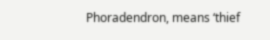Phoradendron, means ‘thief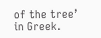of the tree’ in Greek.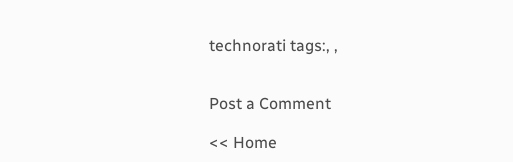technorati tags:, ,


Post a Comment

<< Home